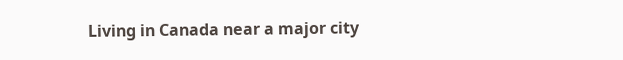Living in Canada near a major city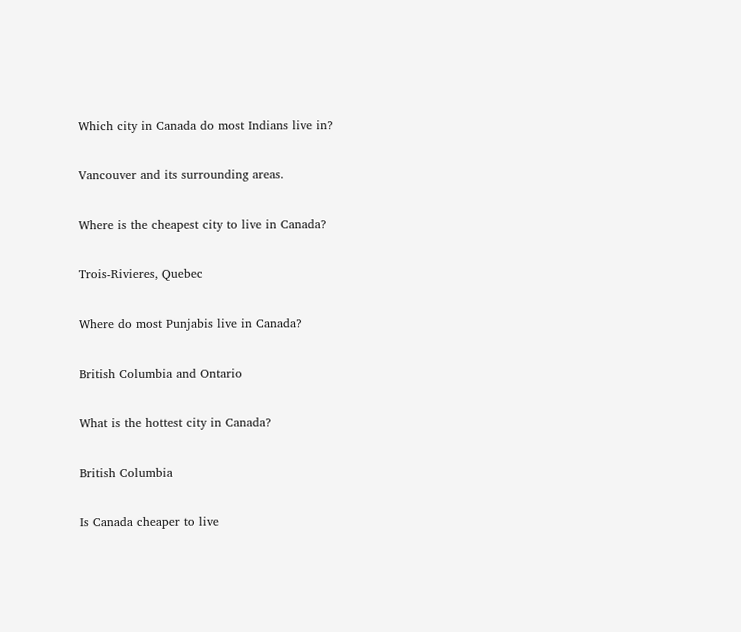Which city in Canada do most Indians live in?

Vancouver and its surrounding areas.

Where is the cheapest city to live in Canada?

Trois-Rivieres, Quebec

Where do most Punjabis live in Canada?

British Columbia and Ontario

What is the hottest city in Canada?

British Columbia

Is Canada cheaper to live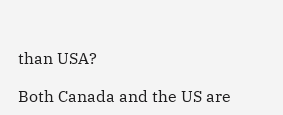than USA?

Both Canada and the US are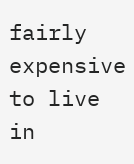fairly expensive to live in